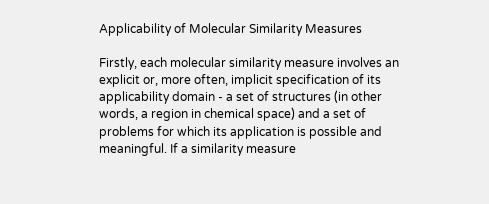Applicability of Molecular Similarity Measures

Firstly, each molecular similarity measure involves an explicit or, more often, implicit specification of its applicability domain - a set of structures (in other words, a region in chemical space) and a set of problems for which its application is possible and meaningful. If a similarity measure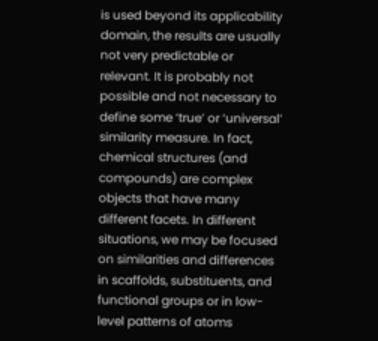is used beyond its applicability domain, the results are usually not very predictable or relevant. It is probably not possible and not necessary to define some ‘true’ or ‘universal’ similarity measure. In fact, chemical structures (and compounds) are complex objects that have many different facets. In different situations, we may be focused on similarities and differences in scaffolds, substituents, and functional groups or in low-level patterns of atoms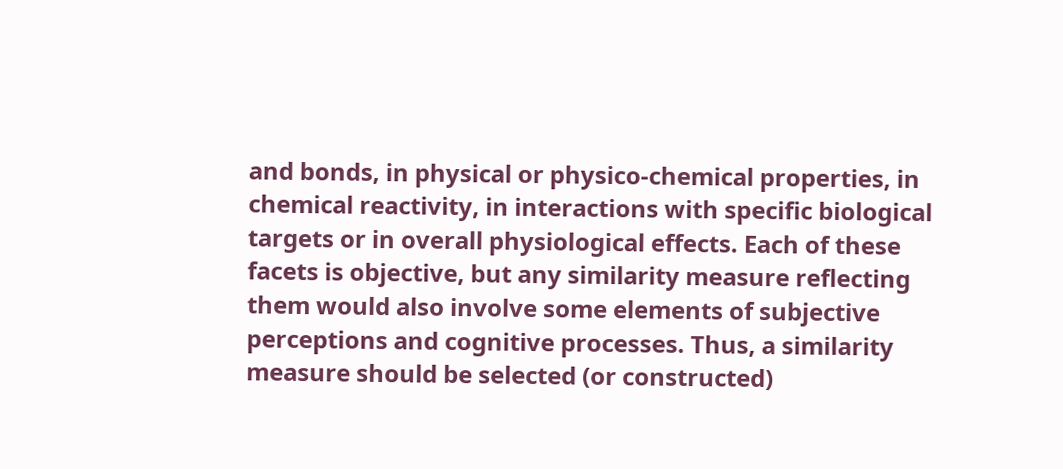and bonds, in physical or physico-chemical properties, in chemical reactivity, in interactions with specific biological targets or in overall physiological effects. Each of these facets is objective, but any similarity measure reflecting them would also involve some elements of subjective perceptions and cognitive processes. Thus, a similarity measure should be selected (or constructed)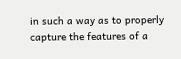in such a way as to properly capture the features of a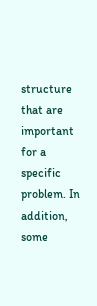structure that are important for a specific problem. In addition, some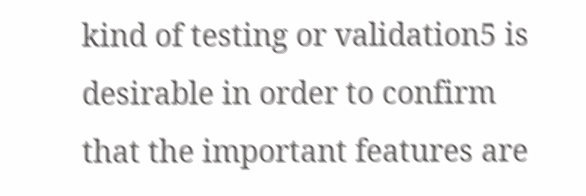kind of testing or validation5 is desirable in order to confirm that the important features are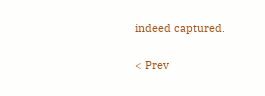indeed captured.

< Prev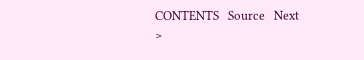CONTENTS   Source   Next >